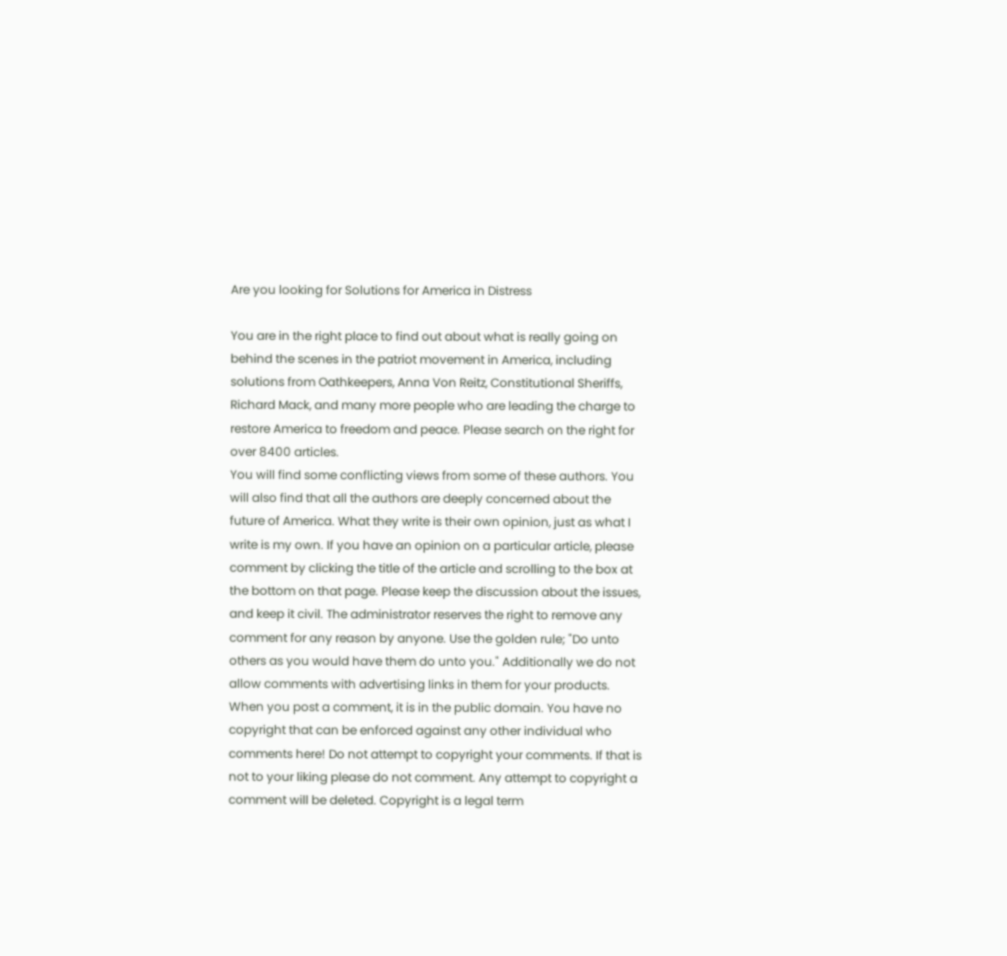Are you looking for Solutions for America in Distress

You are in the right place to find out about what is really going on behind the scenes in the patriot movement in America, including solutions from Oathkeepers, Anna Von Reitz, Constitutional Sheriffs, Richard Mack, and many more people who are leading the charge to restore America to freedom and peace. Please search on the right for over 8400 articles.
You will find some conflicting views from some of these authors. You will also find that all the authors are deeply concerned about the future of America. What they write is their own opinion, just as what I write is my own. If you have an opinion on a particular article, please comment by clicking the title of the article and scrolling to the box at the bottom on that page. Please keep the discussion about the issues, and keep it civil. The administrator reserves the right to remove any comment for any reason by anyone. Use the golden rule; "Do unto others as you would have them do unto you." Additionally we do not allow comments with advertising links in them for your products. When you post a comment, it is in the public domain. You have no copyright that can be enforced against any other individual who comments here! Do not attempt to copyright your comments. If that is not to your liking please do not comment. Any attempt to copyright a comment will be deleted. Copyright is a legal term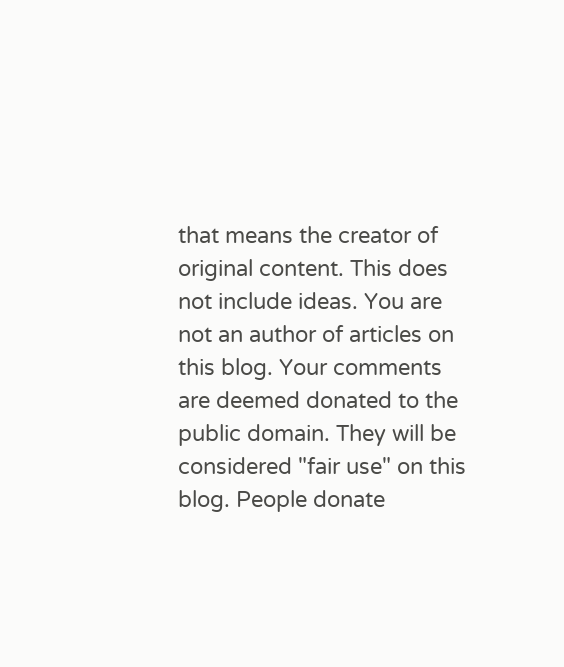that means the creator of original content. This does not include ideas. You are not an author of articles on this blog. Your comments are deemed donated to the public domain. They will be considered "fair use" on this blog. People donate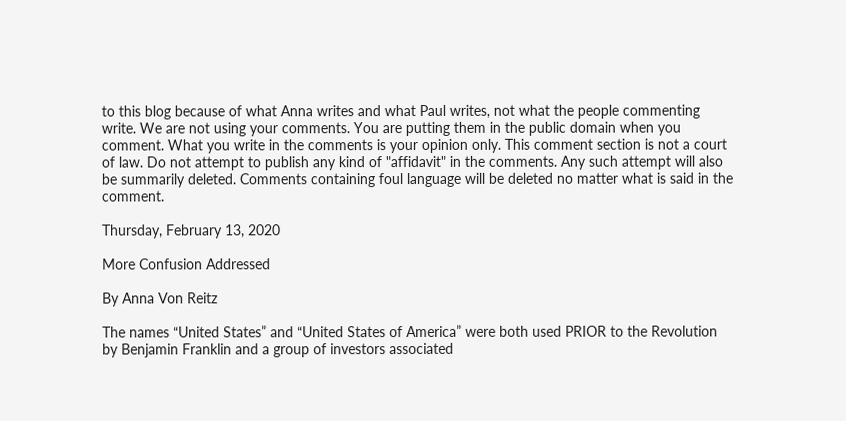to this blog because of what Anna writes and what Paul writes, not what the people commenting write. We are not using your comments. You are putting them in the public domain when you comment. What you write in the comments is your opinion only. This comment section is not a court of law. Do not attempt to publish any kind of "affidavit" in the comments. Any such attempt will also be summarily deleted. Comments containing foul language will be deleted no matter what is said in the comment.

Thursday, February 13, 2020

More Confusion Addressed

By Anna Von Reitz

The names “United States” and “United States of America” were both used PRIOR to the Revolution by Benjamin Franklin and a group of investors associated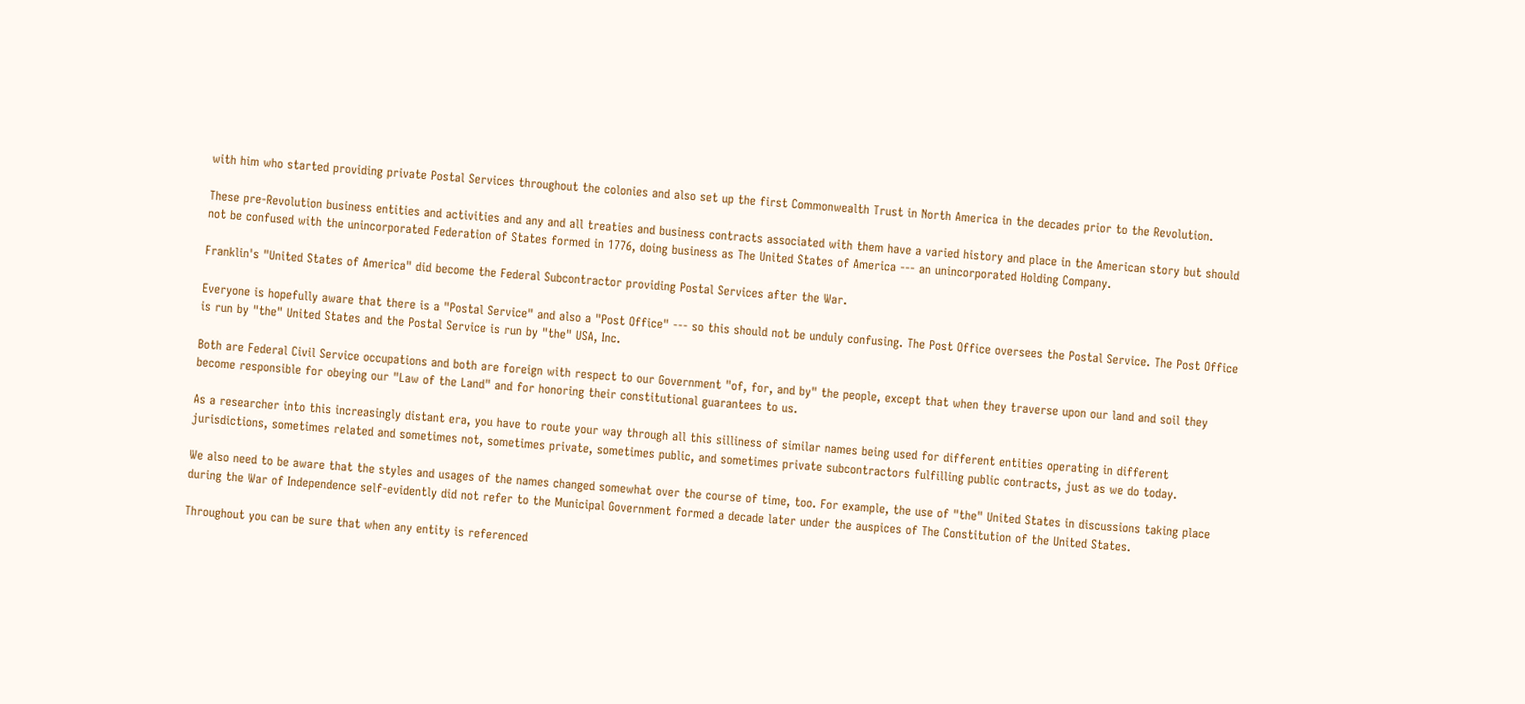with him who started providing private Postal Services throughout the colonies and also set up the first Commonwealth Trust in North America in the decades prior to the Revolution.

These pre-Revolution business entities and activities and any and all treaties and business contracts associated with them have a varied history and place in the American story but should not be confused with the unincorporated Federation of States formed in 1776, doing business as The United States of America --- an unincorporated Holding Company.

Franklin's "United States of America" did become the Federal Subcontractor providing Postal Services after the War.

Everyone is hopefully aware that there is a "Postal Service" and also a "Post Office" --- so this should not be unduly confusing. The Post Office oversees the Postal Service. The Post Office is run by "the" United States and the Postal Service is run by "the" USA, Inc.

Both are Federal Civil Service occupations and both are foreign with respect to our Government "of, for, and by" the people, except that when they traverse upon our land and soil they become responsible for obeying our "Law of the Land" and for honoring their constitutional guarantees to us.

As a researcher into this increasingly distant era, you have to route your way through all this silliness of similar names being used for different entities operating in different jurisdictions, sometimes related and sometimes not, sometimes private, sometimes public, and sometimes private subcontractors fulfilling public contracts, just as we do today.

We also need to be aware that the styles and usages of the names changed somewhat over the course of time, too. For example, the use of "the" United States in discussions taking place during the War of Independence self-evidently did not refer to the Municipal Government formed a decade later under the auspices of The Constitution of the United States.

Throughout you can be sure that when any entity is referenced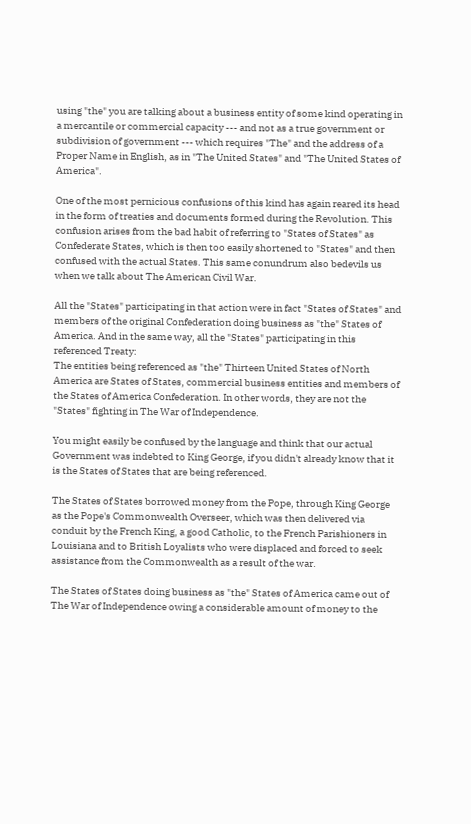using "the" you are talking about a business entity of some kind operating in a mercantile or commercial capacity --- and not as a true government or subdivision of government --- which requires "The" and the address of a Proper Name in English, as in "The United States" and "The United States of America".

One of the most pernicious confusions of this kind has again reared its head in the form of treaties and documents formed during the Revolution. This confusion arises from the bad habit of referring to "States of States" as Confederate States, which is then too easily shortened to "States" and then confused with the actual States. This same conundrum also bedevils us when we talk about The American Civil War.

All the "States" participating in that action were in fact "States of States" and members of the original Confederation doing business as "the" States of America. And in the same way, all the "States" participating in this referenced Treaty:
The entities being referenced as "the" Thirteen United States of North America are States of States, commercial business entities and members of the States of America Confederation. In other words, they are not the "States" fighting in The War of Independence.

You might easily be confused by the language and think that our actual Government was indebted to King George, if you didn't already know that it is the States of States that are being referenced.

The States of States borrowed money from the Pope, through King George as the Pope's Commonwealth Overseer, which was then delivered via conduit by the French King, a good Catholic, to the French Parishioners in Louisiana and to British Loyalists who were displaced and forced to seek assistance from the Commonwealth as a result of the war.

The States of States doing business as "the" States of America came out of The War of Independence owing a considerable amount of money to the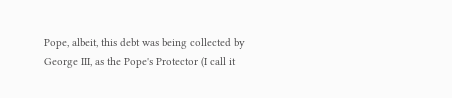Pope, albeit, this debt was being collected by George III, as the Pope's Protector (I call it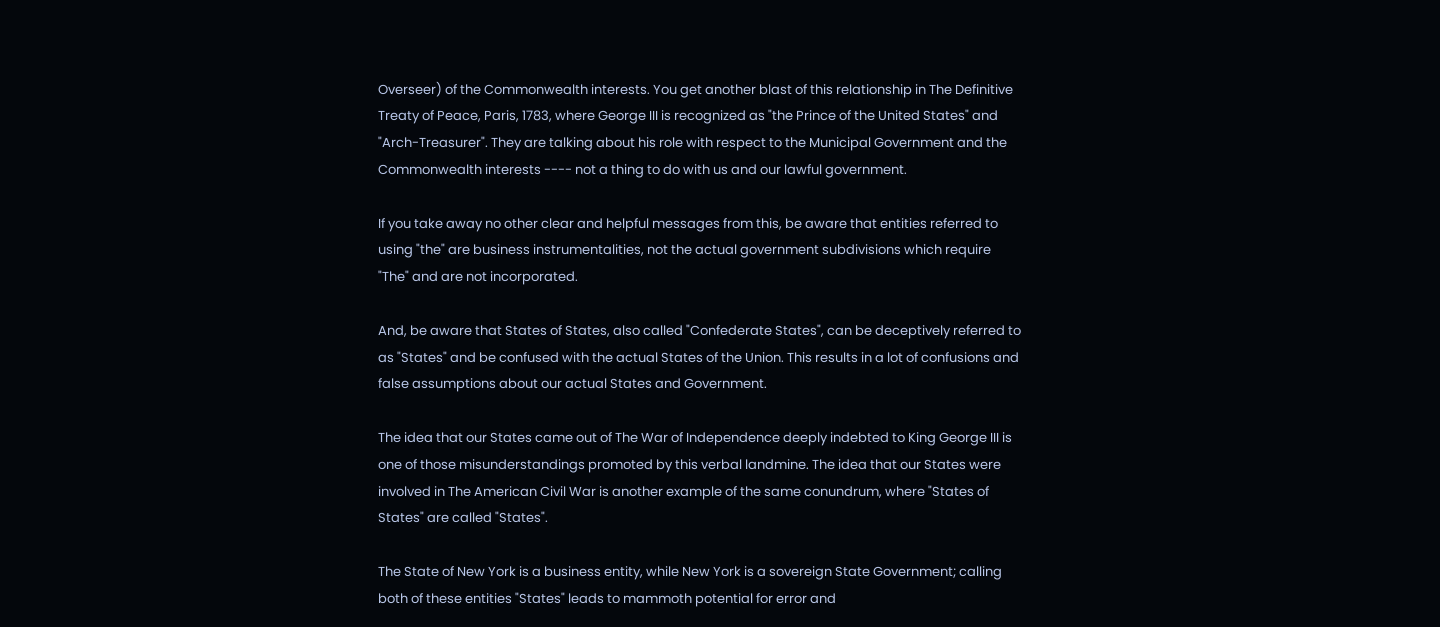Overseer) of the Commonwealth interests. You get another blast of this relationship in The Definitive Treaty of Peace, Paris, 1783, where George III is recognized as "the Prince of the United States" and "Arch-Treasurer". They are talking about his role with respect to the Municipal Government and the Commonwealth interests ---- not a thing to do with us and our lawful government.

If you take away no other clear and helpful messages from this, be aware that entities referred to using "the" are business instrumentalities, not the actual government subdivisions which require "The" and are not incorporated.

And, be aware that States of States, also called "Confederate States", can be deceptively referred to as "States" and be confused with the actual States of the Union. This results in a lot of confusions and false assumptions about our actual States and Government.

The idea that our States came out of The War of Independence deeply indebted to King George III is one of those misunderstandings promoted by this verbal landmine. The idea that our States were involved in The American Civil War is another example of the same conundrum, where "States of States" are called "States".

The State of New York is a business entity, while New York is a sovereign State Government; calling both of these entities "States" leads to mammoth potential for error and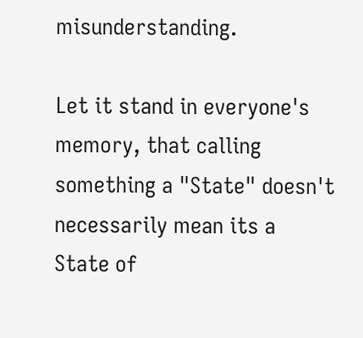misunderstanding.

Let it stand in everyone's memory, that calling something a "State" doesn't necessarily mean its a State of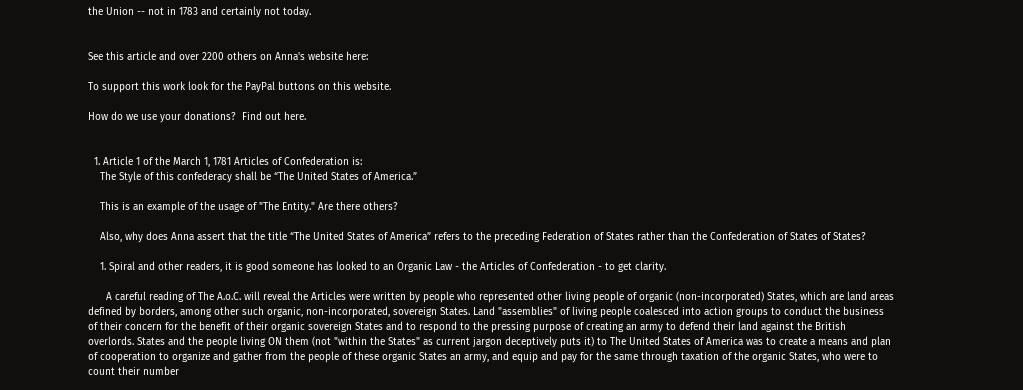the Union -- not in 1783 and certainly not today.


See this article and over 2200 others on Anna's website here:

To support this work look for the PayPal buttons on this website.

How do we use your donations?  Find out here.


  1. Article 1 of the March 1, 1781 Articles of Confederation is:
    The Style of this confederacy shall be “The United States of America.”

    This is an example of the usage of "The Entity." Are there others?

    Also, why does Anna assert that the title “The United States of America” refers to the preceding Federation of States rather than the Confederation of States of States?

    1. Spiral and other readers, it is good someone has looked to an Organic Law - the Articles of Confederation - to get clarity.

      A careful reading of The A.o.C. will reveal the Articles were written by people who represented other living people of organic (non-incorporated) States, which are land areas defined by borders, among other such organic, non-incorporated, sovereign States. Land "assemblies" of living people coalesced into action groups to conduct the business of their concern for the benefit of their organic sovereign States and to respond to the pressing purpose of creating an army to defend their land against the British overlords. States and the people living ON them (not "within the States" as current jargon deceptively puts it) to The United States of America was to create a means and plan of cooperation to organize and gather from the people of these organic States an army, and equip and pay for the same through taxation of the organic States, who were to count their number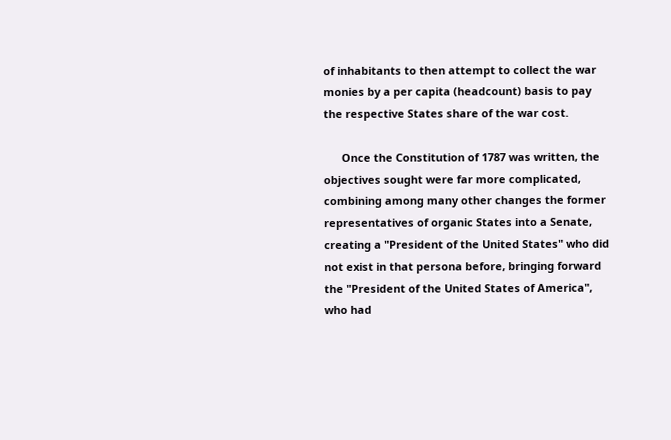of inhabitants to then attempt to collect the war monies by a per capita (headcount) basis to pay the respective States share of the war cost.

      Once the Constitution of 1787 was written, the objectives sought were far more complicated, combining among many other changes the former representatives of organic States into a Senate, creating a "President of the United States" who did not exist in that persona before, bringing forward the "President of the United States of America", who had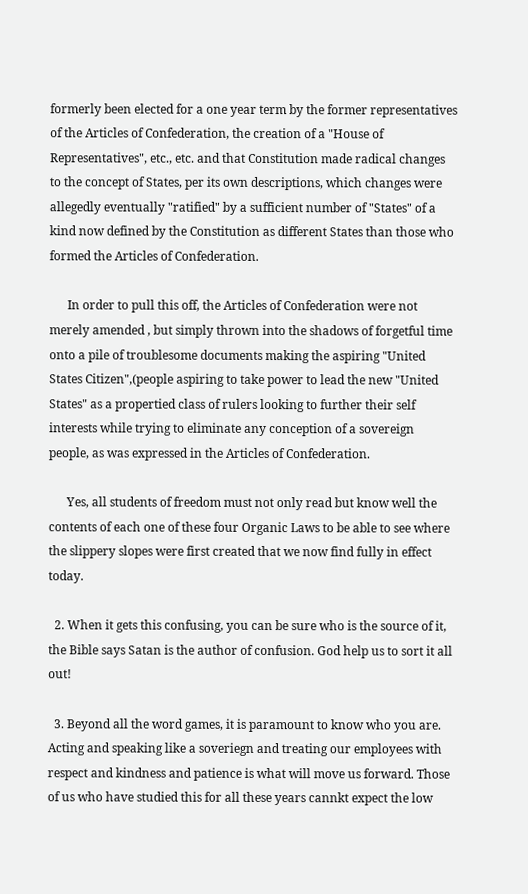formerly been elected for a one year term by the former representatives of the Articles of Confederation, the creation of a "House of Representatives", etc., etc. and that Constitution made radical changes to the concept of States, per its own descriptions, which changes were allegedly eventually "ratified" by a sufficient number of "States" of a kind now defined by the Constitution as different States than those who formed the Articles of Confederation.

      In order to pull this off, the Articles of Confederation were not merely amended , but simply thrown into the shadows of forgetful time onto a pile of troublesome documents making the aspiring "United States Citizen",(people aspiring to take power to lead the new "United States" as a propertied class of rulers looking to further their self interests while trying to eliminate any conception of a sovereign people, as was expressed in the Articles of Confederation.

      Yes, all students of freedom must not only read but know well the contents of each one of these four Organic Laws to be able to see where the slippery slopes were first created that we now find fully in effect today.

  2. When it gets this confusing, you can be sure who is the source of it, the Bible says Satan is the author of confusion. God help us to sort it all out!

  3. Beyond all the word games, it is paramount to know who you are. Acting and speaking like a soveriegn and treating our employees with respect and kindness and patience is what will move us forward. Those of us who have studied this for all these years cannkt expect the low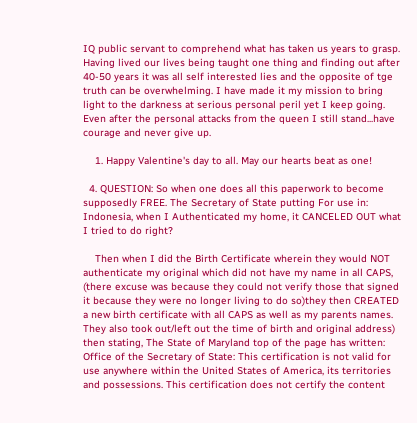IQ public servant to comprehend what has taken us years to grasp. Having lived our lives being taught one thing and finding out after 40-50 years it was all self interested lies and the opposite of tge truth can be overwhelming. I have made it my mission to bring light to the darkness at serious personal peril yet I keep going. Even after the personal attacks from the queen I still stand...have courage and never give up.

    1. Happy Valentine's day to all. May our hearts beat as one!

  4. QUESTION: So when one does all this paperwork to become supposedly FREE. The Secretary of State putting For use in: Indonesia, when I Authenticated my home, it CANCELED OUT what I tried to do right?

    Then when I did the Birth Certificate wherein they would NOT authenticate my original which did not have my name in all CAPS, (there excuse was because they could not verify those that signed it because they were no longer living to do so)they then CREATED a new birth certificate with all CAPS as well as my parents names. They also took out/left out the time of birth and original address) then stating, The State of Maryland top of the page has written: Office of the Secretary of State: This certification is not valid for use anywhere within the United States of America, its territories and possessions. This certification does not certify the content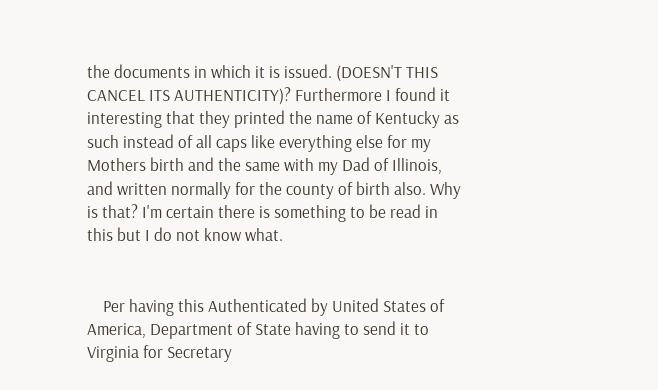the documents in which it is issued. (DOESN'T THIS CANCEL ITS AUTHENTICITY)? Furthermore I found it interesting that they printed the name of Kentucky as such instead of all caps like everything else for my Mothers birth and the same with my Dad of Illinois, and written normally for the county of birth also. Why is that? I'm certain there is something to be read in this but I do not know what.


    Per having this Authenticated by United States of America, Department of State having to send it to Virginia for Secretary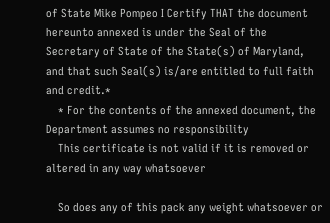of State Mike Pompeo I Certify THAT the document hereunto annexed is under the Seal of the Secretary of State of the State(s) of Maryland, and that such Seal(s) is/are entitled to full faith and credit.*
    * For the contents of the annexed document, the Department assumes no responsibility
    This certificate is not valid if it is removed or altered in any way whatsoever

    So does any of this pack any weight whatsoever or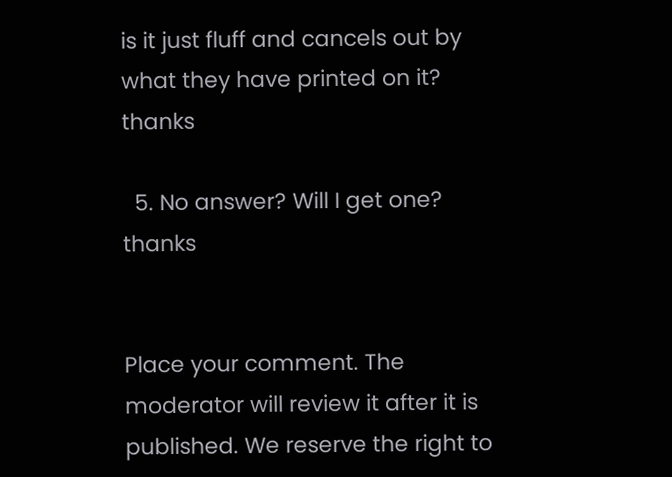is it just fluff and cancels out by what they have printed on it? thanks

  5. No answer? Will I get one? thanks


Place your comment. The moderator will review it after it is published. We reserve the right to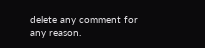delete any comment for any reason.